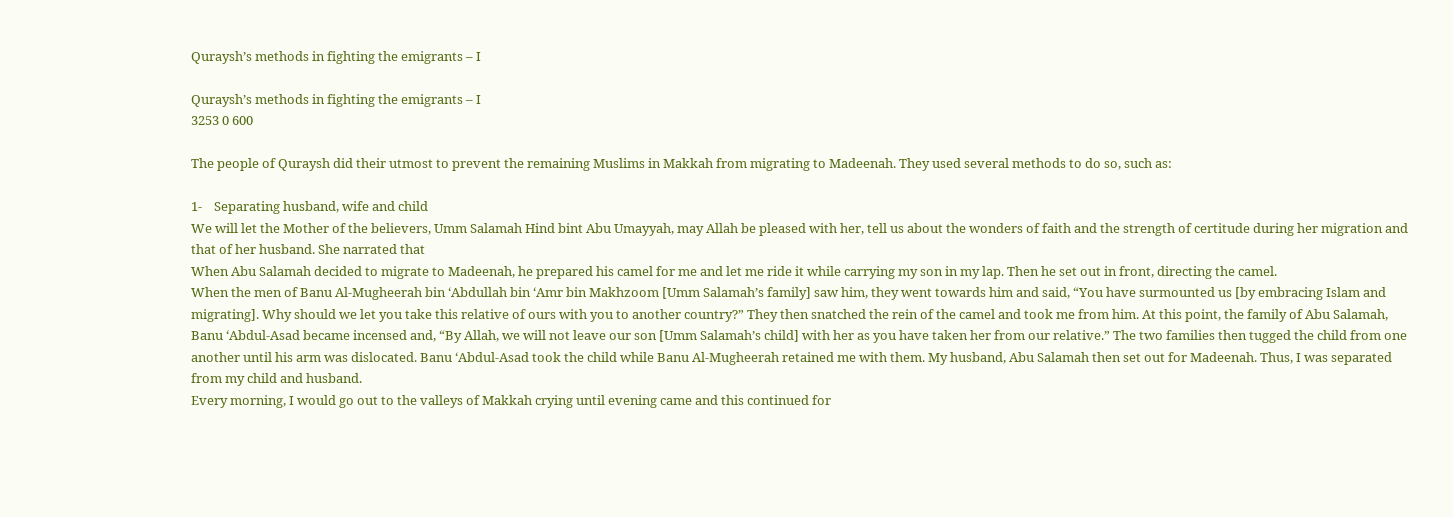Quraysh’s methods in fighting the emigrants – I

Quraysh’s methods in fighting the emigrants – I
3253 0 600

The people of Quraysh did their utmost to prevent the remaining Muslims in Makkah from migrating to Madeenah. They used several methods to do so, such as:

1-    Separating husband, wife and child
We will let the Mother of the believers, Umm Salamah Hind bint Abu Umayyah, may Allah be pleased with her, tell us about the wonders of faith and the strength of certitude during her migration and that of her husband. She narrated that
When Abu Salamah decided to migrate to Madeenah, he prepared his camel for me and let me ride it while carrying my son in my lap. Then he set out in front, directing the camel.
When the men of Banu Al-Mugheerah bin ‘Abdullah bin ‘Amr bin Makhzoom [Umm Salamah’s family] saw him, they went towards him and said, “You have surmounted us [by embracing Islam and migrating]. Why should we let you take this relative of ours with you to another country?” They then snatched the rein of the camel and took me from him. At this point, the family of Abu Salamah, Banu ‘Abdul-Asad became incensed and, “By Allah, we will not leave our son [Umm Salamah’s child] with her as you have taken her from our relative.” The two families then tugged the child from one another until his arm was dislocated. Banu ‘Abdul-Asad took the child while Banu Al-Mugheerah retained me with them. My husband, Abu Salamah then set out for Madeenah. Thus, I was separated from my child and husband.
Every morning, I would go out to the valleys of Makkah crying until evening came and this continued for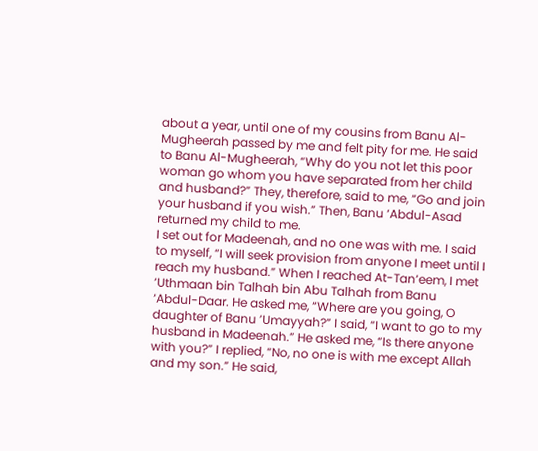about a year, until one of my cousins from Banu Al-Mugheerah passed by me and felt pity for me. He said to Banu Al-Mugheerah, “Why do you not let this poor woman go whom you have separated from her child and husband?” They, therefore, said to me, “Go and join your husband if you wish.” Then, Banu ‘Abdul-Asad returned my child to me.
I set out for Madeenah, and no one was with me. I said to myself, “I will seek provision from anyone I meet until I reach my husband.” When I reached At-Tan‘eem, I met ‘Uthmaan bin Talhah bin Abu Talhah from Banu ‘Abdul-Daar. He asked me, “Where are you going, O daughter of Banu ’Umayyah?” I said, “I want to go to my husband in Madeenah.” He asked me, “Is there anyone with you?” I replied, “No, no one is with me except Allah and my son.” He said,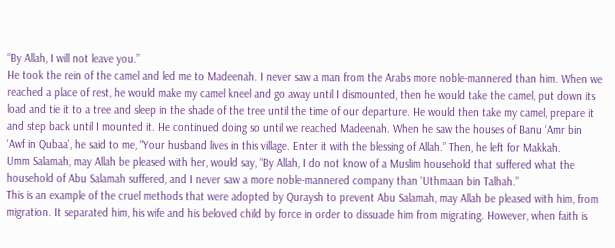“By Allah, I will not leave you.”
He took the rein of the camel and led me to Madeenah. I never saw a man from the Arabs more noble-mannered than him. When we reached a place of rest, he would make my camel kneel and go away until I dismounted, then he would take the camel, put down its load and tie it to a tree and sleep in the shade of the tree until the time of our departure. He would then take my camel, prepare it and step back until I mounted it. He continued doing so until we reached Madeenah. When he saw the houses of Banu ‘Amr bin ‘Awf in Qubaa’, he said to me, “Your husband lives in this village. Enter it with the blessing of Allah.” Then, he left for Makkah.
Umm Salamah, may Allah be pleased with her, would say, “By Allah, I do not know of a Muslim household that suffered what the household of Abu Salamah suffered, and I never saw a more noble-mannered company than ‘Uthmaan bin Talhah.”
This is an example of the cruel methods that were adopted by Quraysh to prevent Abu Salamah, may Allah be pleased with him, from migration. It separated him, his wife and his beloved child by force in order to dissuade him from migrating. However, when faith is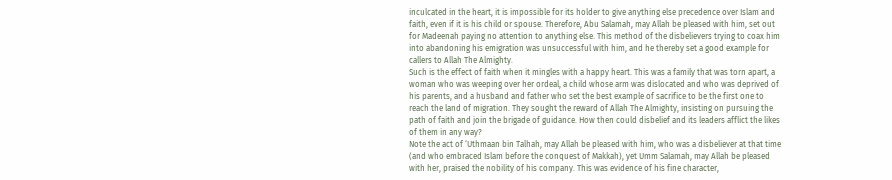inculcated in the heart, it is impossible for its holder to give anything else precedence over Islam and faith, even if it is his child or spouse. Therefore, Abu Salamah, may Allah be pleased with him, set out for Madeenah paying no attention to anything else. This method of the disbelievers trying to coax him into abandoning his emigration was unsuccessful with him, and he thereby set a good example for callers to Allah The Almighty.
Such is the effect of faith when it mingles with a happy heart. This was a family that was torn apart, a woman who was weeping over her ordeal, a child whose arm was dislocated and who was deprived of his parents, and a husband and father who set the best example of sacrifice to be the first one to reach the land of migration. They sought the reward of Allah The Almighty, insisting on pursuing the path of faith and join the brigade of guidance. How then could disbelief and its leaders afflict the likes of them in any way?
Note the act of ‘Uthmaan bin Talhah, may Allah be pleased with him, who was a disbeliever at that time (and who embraced Islam before the conquest of Makkah), yet Umm Salamah, may Allah be pleased with her, praised the nobility of his company. This was evidence of his fine character,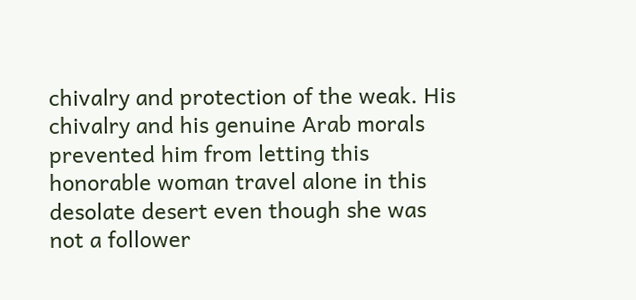chivalry and protection of the weak. His chivalry and his genuine Arab morals prevented him from letting this honorable woman travel alone in this desolate desert even though she was not a follower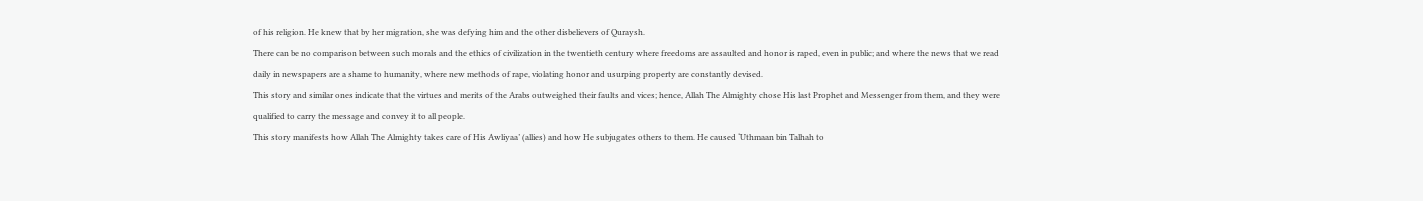of his religion. He knew that by her migration, she was defying him and the other disbelievers of Quraysh.
There can be no comparison between such morals and the ethics of civilization in the twentieth century where freedoms are assaulted and honor is raped, even in public; and where the news that we read daily in newspapers are a shame to humanity, where new methods of rape, violating honor and usurping property are constantly devised.
This story and similar ones indicate that the virtues and merits of the Arabs outweighed their faults and vices; hence, Allah The Almighty chose His last Prophet and Messenger from them, and they were qualified to carry the message and convey it to all people.
This story manifests how Allah The Almighty takes care of His Awliyaa’ (allies) and how He subjugates others to them. He caused ‘Uthmaan bin Talhah to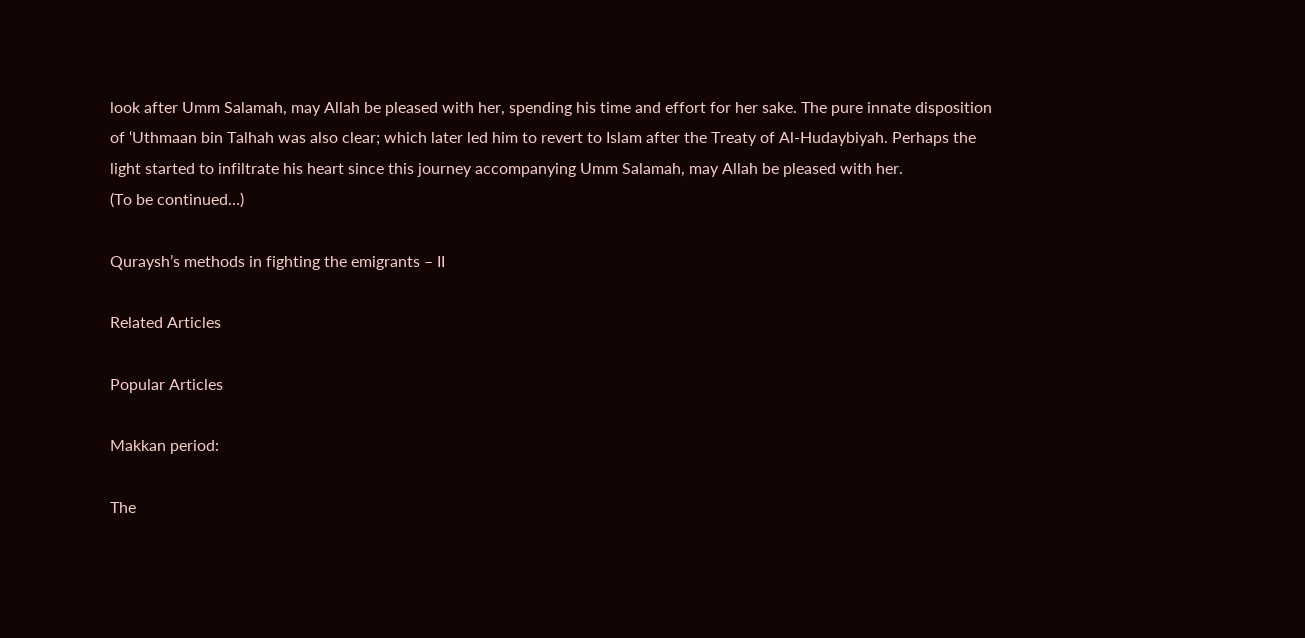look after Umm Salamah, may Allah be pleased with her, spending his time and effort for her sake. The pure innate disposition of ‘Uthmaan bin Talhah was also clear; which later led him to revert to Islam after the Treaty of Al-Hudaybiyah. Perhaps the light started to infiltrate his heart since this journey accompanying Umm Salamah, may Allah be pleased with her.
(To be continued…)

Quraysh’s methods in fighting the emigrants – II

Related Articles

Popular Articles

Makkan period:

The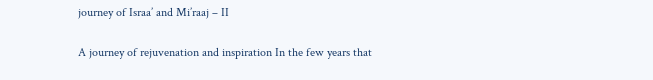journey of Israa’ and Mi’raaj – II

A journey of rejuvenation and inspiration In the few years that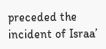preceded the incident of Israa’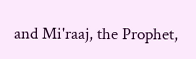and Mi'raaj, the Prophet,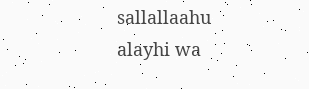sallallaahu alayhi wa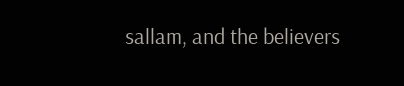sallam, and the believers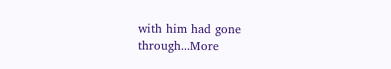with him had gone through...More